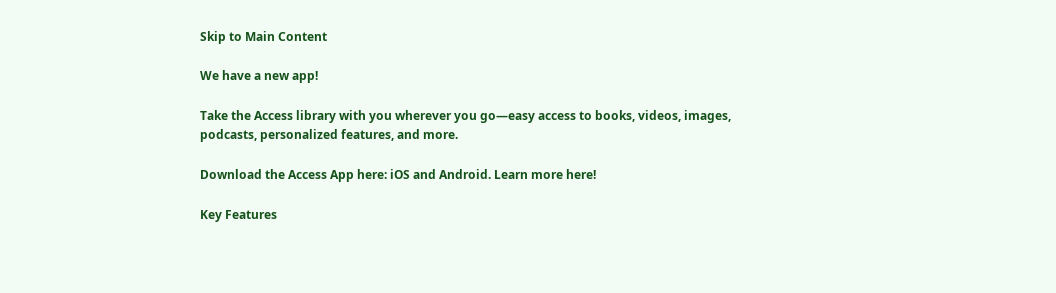Skip to Main Content

We have a new app!

Take the Access library with you wherever you go—easy access to books, videos, images, podcasts, personalized features, and more.

Download the Access App here: iOS and Android. Learn more here!

Key Features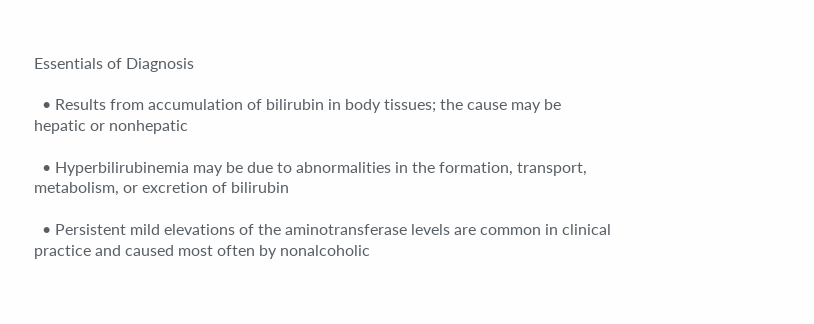Essentials of Diagnosis

  • Results from accumulation of bilirubin in body tissues; the cause may be hepatic or nonhepatic

  • Hyperbilirubinemia may be due to abnormalities in the formation, transport, metabolism, or excretion of bilirubin

  • Persistent mild elevations of the aminotransferase levels are common in clinical practice and caused most often by nonalcoholic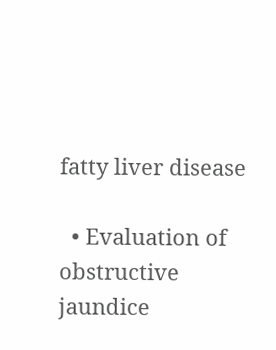fatty liver disease

  • Evaluation of obstructive jaundice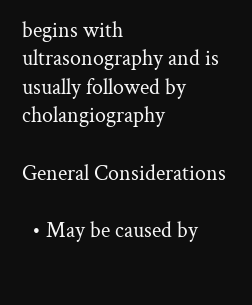begins with ultrasonography and is usually followed by cholangiography

General Considerations

  • May be caused by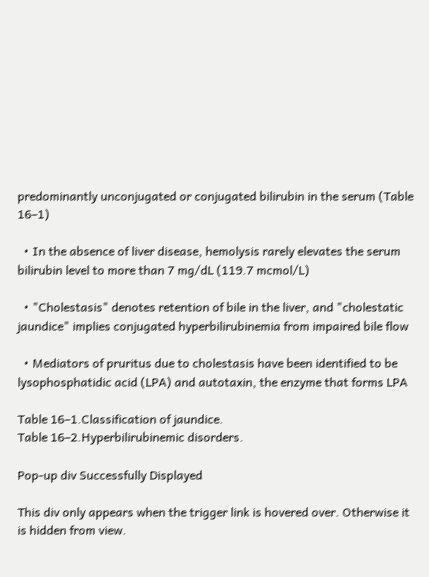predominantly unconjugated or conjugated bilirubin in the serum (Table 16–1)

  • In the absence of liver disease, hemolysis rarely elevates the serum bilirubin level to more than 7 mg/dL (119.7 mcmol/L)

  • "Cholestasis" denotes retention of bile in the liver, and "cholestatic jaundice" implies conjugated hyperbilirubinemia from impaired bile flow

  • Mediators of pruritus due to cholestasis have been identified to be lysophosphatidic acid (LPA) and autotaxin, the enzyme that forms LPA

Table 16–1.Classification of jaundice.
Table 16–2.Hyperbilirubinemic disorders.

Pop-up div Successfully Displayed

This div only appears when the trigger link is hovered over. Otherwise it is hidden from view.